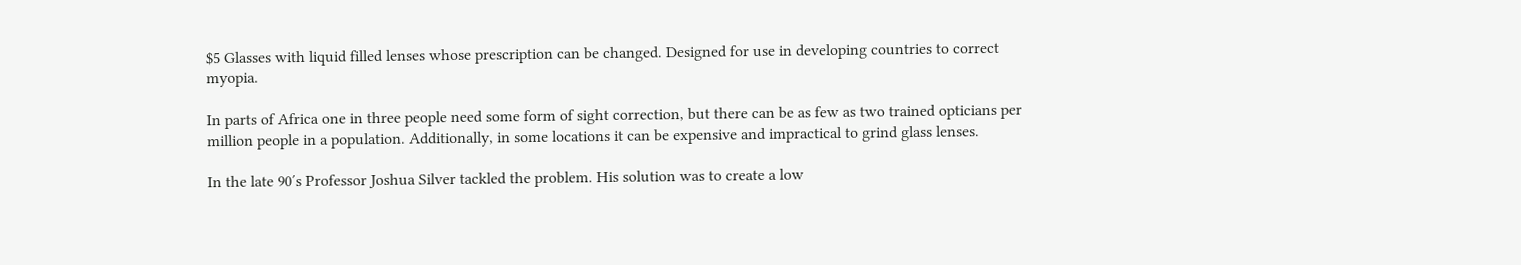$5 Glasses with liquid filled lenses whose prescription can be changed. Designed for use in developing countries to correct myopia.

In parts of Africa one in three people need some form of sight correction, but there can be as few as two trained opticians per million people in a population. Additionally, in some locations it can be expensive and impractical to grind glass lenses.

In the late 90′s Professor Joshua Silver tackled the problem. His solution was to create a low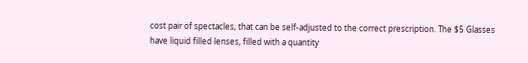cost pair of spectacles, that can be self-adjusted to the correct prescription. The $5 Glasses have liquid filled lenses, filled with a quantity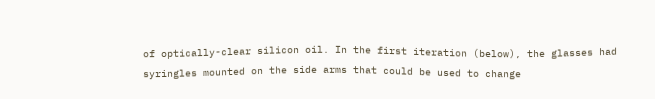of optically-clear silicon oil. In the first iteration (below), the glasses had syringles mounted on the side arms that could be used to change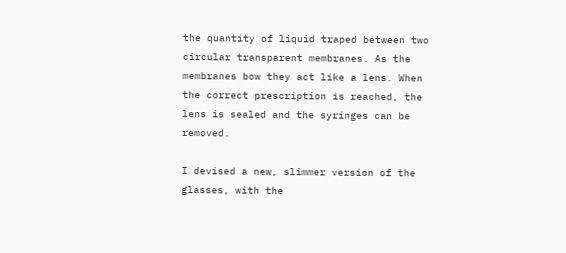the quantity of liquid traped between two circular transparent membranes. As the membranes bow they act like a lens. When the correct prescription is reached, the lens is sealed and the syringes can be removed.

I devised a new, slimmer version of the glasses, with the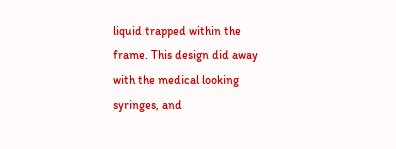liquid trapped within the frame. This design did away with the medical looking syringes, and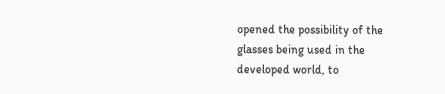opened the possibility of the glasses being used in the developed world, to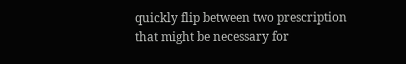quickly flip between two prescription that might be necessary for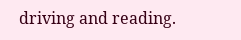driving and reading.